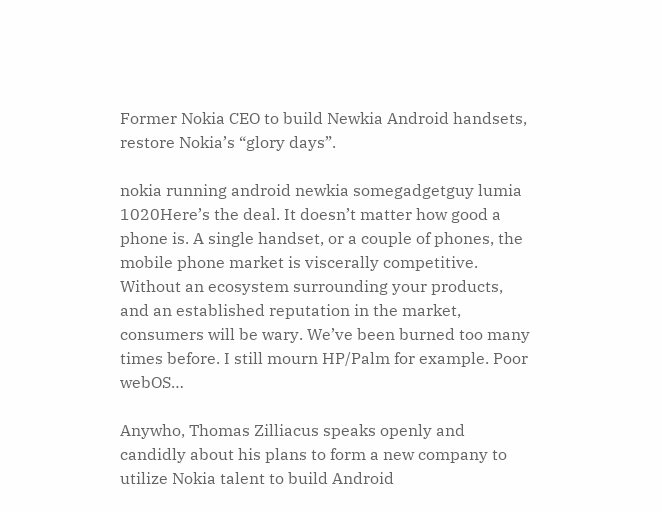Former Nokia CEO to build Newkia Android handsets, restore Nokia’s “glory days”.

nokia running android newkia somegadgetguy lumia 1020Here’s the deal. It doesn’t matter how good a phone is. A single handset, or a couple of phones, the mobile phone market is viscerally competitive. Without an ecosystem surrounding your products, and an established reputation in the market, consumers will be wary. We’ve been burned too many times before. I still mourn HP/Palm for example. Poor webOS…

Anywho, Thomas Zilliacus speaks openly and candidly about his plans to form a new company to utilize Nokia talent to build Android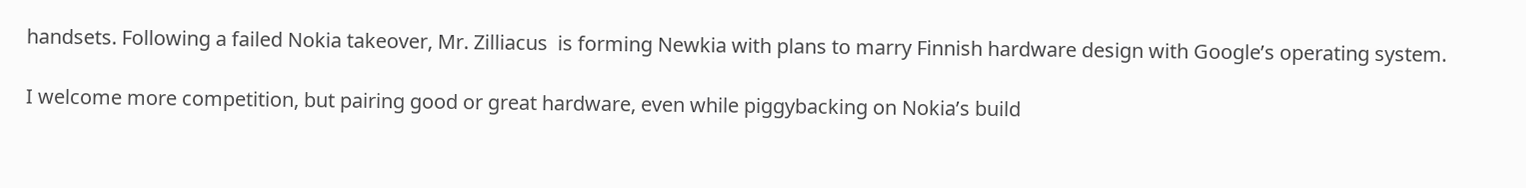handsets. Following a failed Nokia takeover, Mr. Zilliacus  is forming Newkia with plans to marry Finnish hardware design with Google’s operating system.

I welcome more competition, but pairing good or great hardware, even while piggybacking on Nokia’s build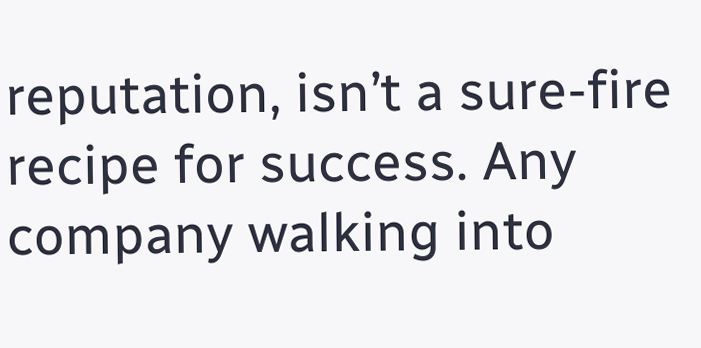reputation, isn’t a sure-fire recipe for success. Any company walking into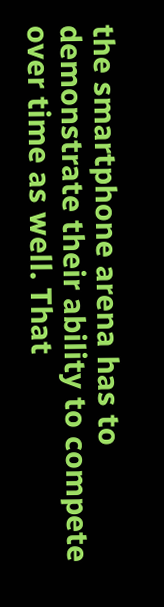the smartphone arena has to demonstrate their ability to compete over time as well. That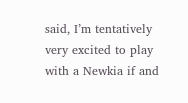said, I’m tentatively very excited to play with a Newkia if and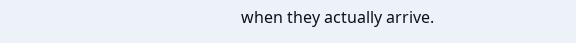when they actually arrive.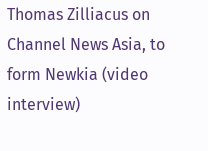Thomas Zilliacus on Channel News Asia, to form Newkia (video interview)